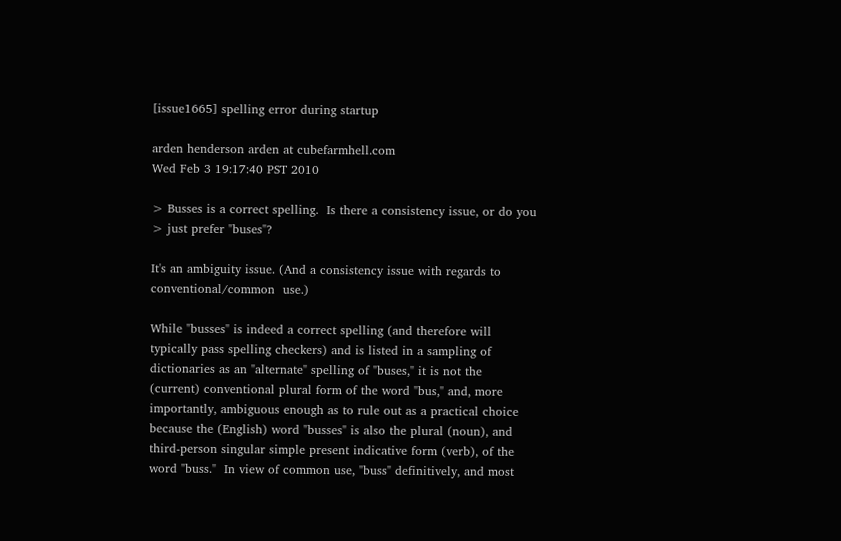[issue1665] spelling error during startup

arden henderson arden at cubefarmhell.com
Wed Feb 3 19:17:40 PST 2010

> Busses is a correct spelling.  Is there a consistency issue, or do you
> just prefer "buses"?

It's an ambiguity issue. (And a consistency issue with regards to
conventional/common  use.)

While "busses" is indeed a correct spelling (and therefore will
typically pass spelling checkers) and is listed in a sampling of
dictionaries as an "alternate" spelling of "buses," it is not the
(current) conventional plural form of the word "bus," and, more
importantly, ambiguous enough as to rule out as a practical choice
because the (English) word "busses" is also the plural (noun), and
third-person singular simple present indicative form (verb), of the
word "buss."  In view of common use, "buss" definitively, and most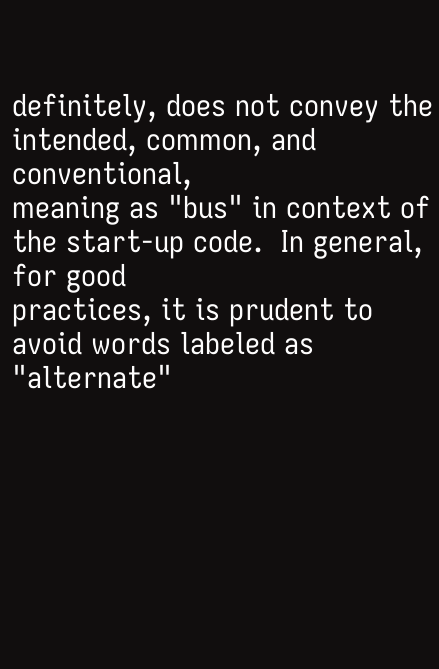definitely, does not convey the intended, common, and conventional,
meaning as "bus" in context of the start-up code.  In general, for good
practices, it is prudent to avoid words labeled as "alternate"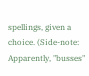spellings, given a choice. (Side-note: Apparently, "busses"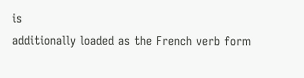is
additionally loaded as the French verb form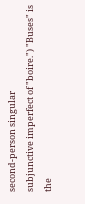second-person singular
subjunctive imperfect of "boire.") "Buses" is the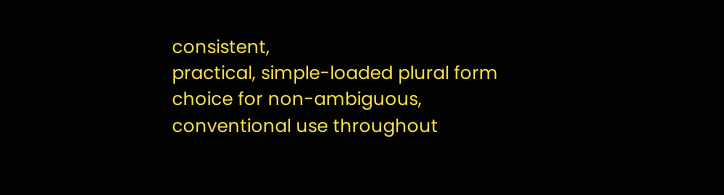consistent,
practical, simple-loaded plural form choice for non-ambiguous,
conventional use throughout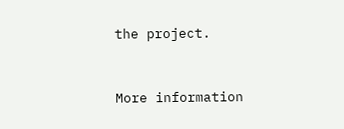the project.


More information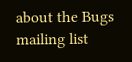about the Bugs mailing list